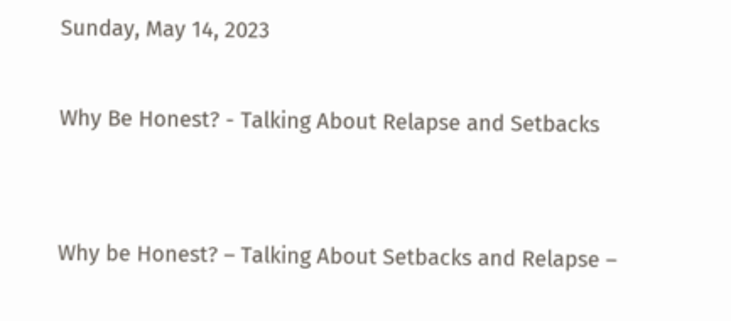Sunday, May 14, 2023

Why Be Honest? - Talking About Relapse and Setbacks


Why be Honest? – Talking About Setbacks and Relapse –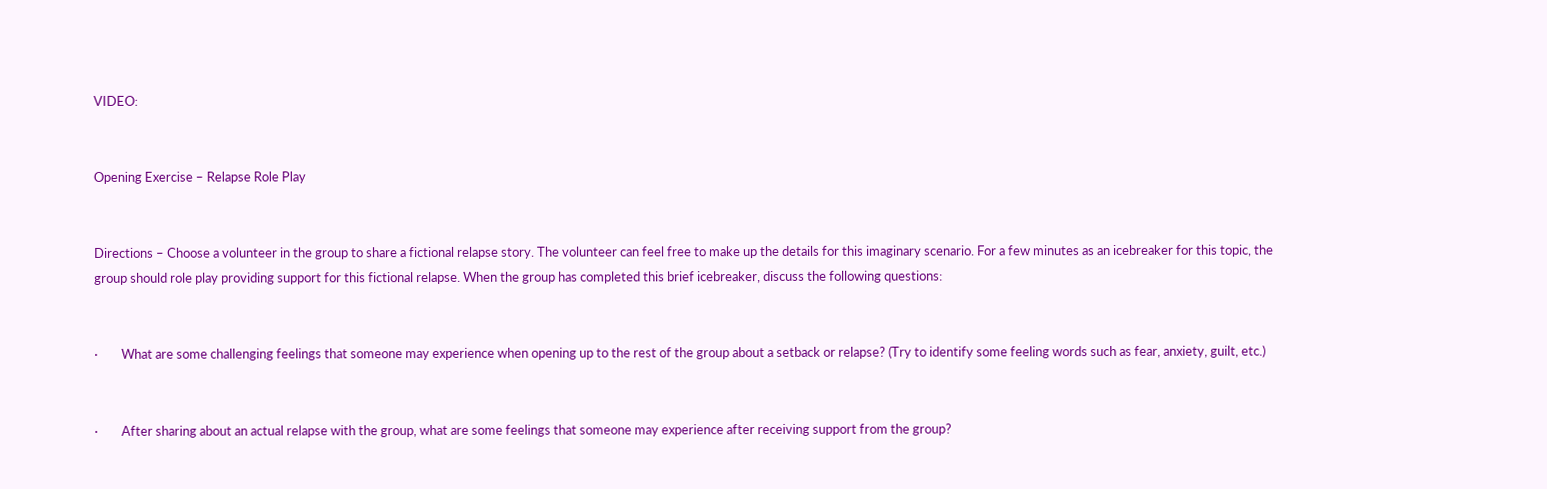VIDEO:


Opening Exercise – Relapse Role Play


Directions – Choose a volunteer in the group to share a fictional relapse story. The volunteer can feel free to make up the details for this imaginary scenario. For a few minutes as an icebreaker for this topic, the group should role play providing support for this fictional relapse. When the group has completed this brief icebreaker, discuss the following questions:


·        What are some challenging feelings that someone may experience when opening up to the rest of the group about a setback or relapse? (Try to identify some feeling words such as fear, anxiety, guilt, etc.)


·        After sharing about an actual relapse with the group, what are some feelings that someone may experience after receiving support from the group?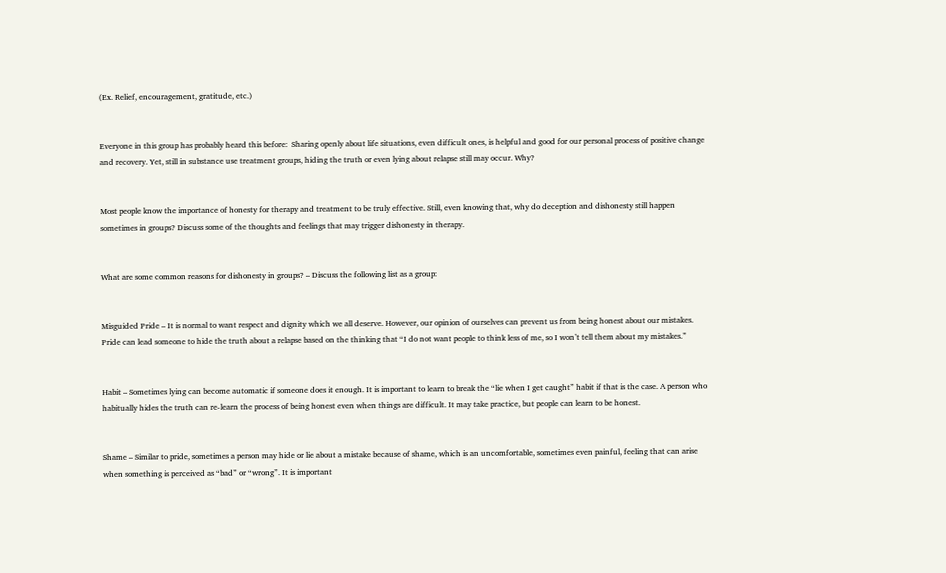(Ex. Relief, encouragement, gratitude, etc.)


Everyone in this group has probably heard this before:  Sharing openly about life situations, even difficult ones, is helpful and good for our personal process of positive change and recovery. Yet, still in substance use treatment groups, hiding the truth or even lying about relapse still may occur. Why?


Most people know the importance of honesty for therapy and treatment to be truly effective. Still, even knowing that, why do deception and dishonesty still happen sometimes in groups? Discuss some of the thoughts and feelings that may trigger dishonesty in therapy.


What are some common reasons for dishonesty in groups? – Discuss the following list as a group:


Misguided Pride – It is normal to want respect and dignity which we all deserve. However, our opinion of ourselves can prevent us from being honest about our mistakes. Pride can lead someone to hide the truth about a relapse based on the thinking that “I do not want people to think less of me, so I won’t tell them about my mistakes.”


Habit – Sometimes lying can become automatic if someone does it enough. It is important to learn to break the “lie when I get caught” habit if that is the case. A person who habitually hides the truth can re-learn the process of being honest even when things are difficult. It may take practice, but people can learn to be honest.


Shame – Similar to pride, sometimes a person may hide or lie about a mistake because of shame, which is an uncomfortable, sometimes even painful, feeling that can arise when something is perceived as “bad” or “wrong”. It is important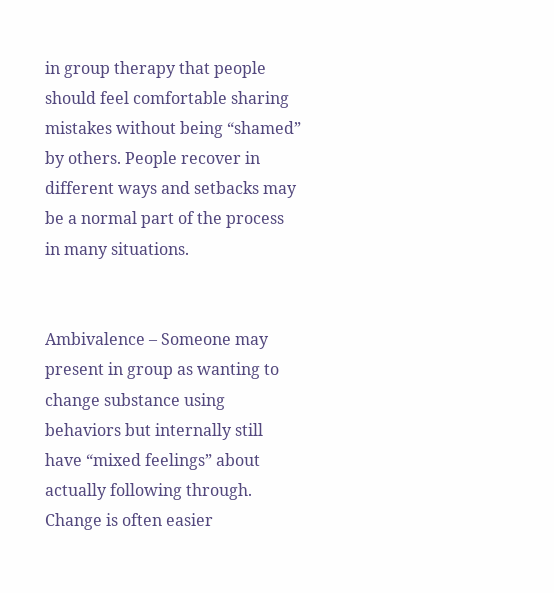in group therapy that people should feel comfortable sharing mistakes without being “shamed” by others. People recover in different ways and setbacks may be a normal part of the process in many situations.


Ambivalence – Someone may present in group as wanting to change substance using behaviors but internally still have “mixed feelings” about actually following through. Change is often easier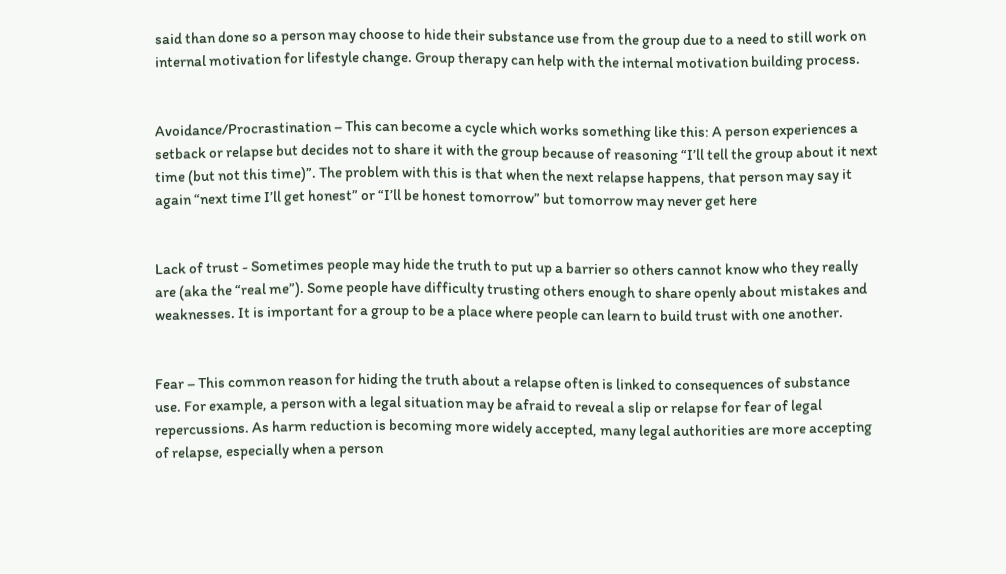said than done so a person may choose to hide their substance use from the group due to a need to still work on internal motivation for lifestyle change. Group therapy can help with the internal motivation building process.


Avoidance/Procrastination – This can become a cycle which works something like this: A person experiences a setback or relapse but decides not to share it with the group because of reasoning “I’ll tell the group about it next time (but not this time)”. The problem with this is that when the next relapse happens, that person may say it again “next time I’ll get honest” or “I’ll be honest tomorrow” but tomorrow may never get here


Lack of trust - Sometimes people may hide the truth to put up a barrier so others cannot know who they really are (aka the “real me”). Some people have difficulty trusting others enough to share openly about mistakes and weaknesses. It is important for a group to be a place where people can learn to build trust with one another.


Fear – This common reason for hiding the truth about a relapse often is linked to consequences of substance use. For example, a person with a legal situation may be afraid to reveal a slip or relapse for fear of legal repercussions. As harm reduction is becoming more widely accepted, many legal authorities are more accepting of relapse, especially when a person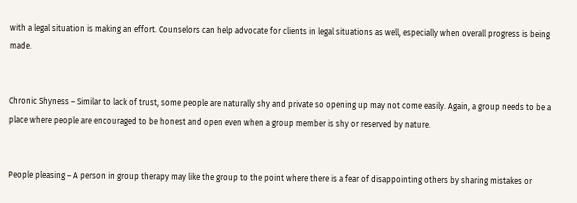with a legal situation is making an effort. Counselors can help advocate for clients in legal situations as well, especially when overall progress is being made.


Chronic Shyness – Similar to lack of trust, some people are naturally shy and private so opening up may not come easily. Again, a group needs to be a place where people are encouraged to be honest and open even when a group member is shy or reserved by nature.


People pleasing – A person in group therapy may like the group to the point where there is a fear of disappointing others by sharing mistakes or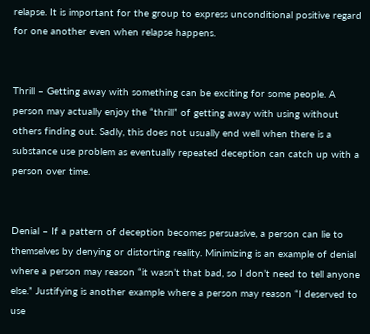relapse. It is important for the group to express unconditional positive regard for one another even when relapse happens.


Thrill – Getting away with something can be exciting for some people. A person may actually enjoy the “thrill” of getting away with using without others finding out. Sadly, this does not usually end well when there is a substance use problem as eventually repeated deception can catch up with a person over time.


Denial – If a pattern of deception becomes persuasive, a person can lie to themselves by denying or distorting reality. Minimizing is an example of denial where a person may reason “it wasn’t that bad, so I don’t need to tell anyone else.” Justifying is another example where a person may reason “I deserved to use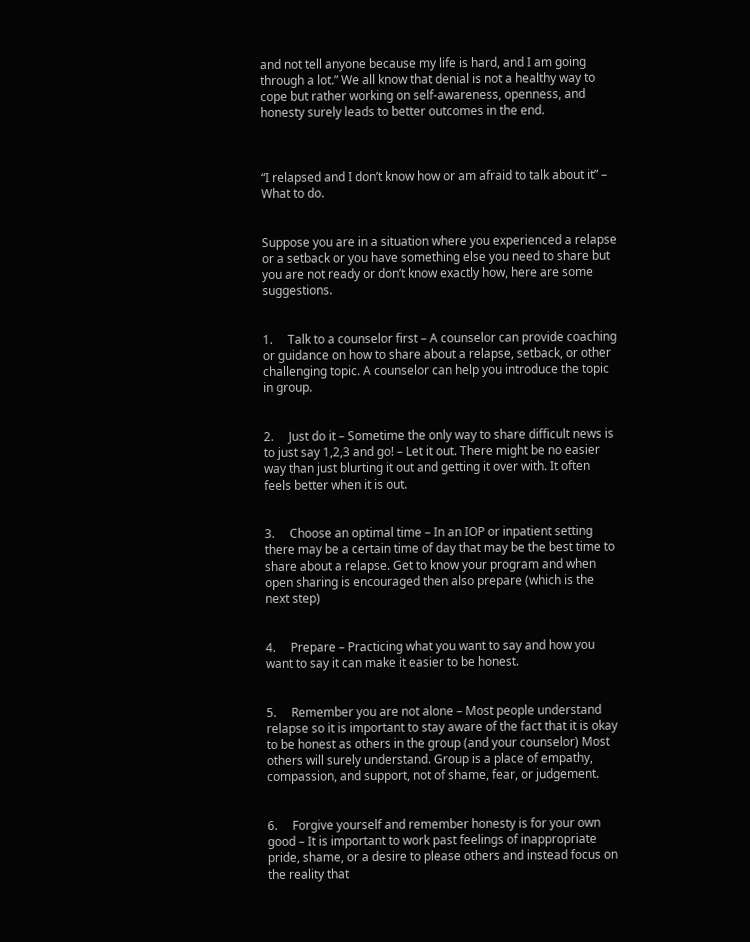and not tell anyone because my life is hard, and I am going through a lot.” We all know that denial is not a healthy way to cope but rather working on self-awareness, openness, and honesty surely leads to better outcomes in the end.



“I relapsed and I don’t know how or am afraid to talk about it” – What to do.


Suppose you are in a situation where you experienced a relapse or a setback or you have something else you need to share but you are not ready or don’t know exactly how, here are some suggestions.


1.     Talk to a counselor first – A counselor can provide coaching or guidance on how to share about a relapse, setback, or other challenging topic. A counselor can help you introduce the topic in group.


2.     Just do it – Sometime the only way to share difficult news is to just say 1,2,3 and go! – Let it out. There might be no easier way than just blurting it out and getting it over with. It often feels better when it is out.


3.     Choose an optimal time – In an IOP or inpatient setting there may be a certain time of day that may be the best time to share about a relapse. Get to know your program and when open sharing is encouraged then also prepare (which is the next step)


4.     Prepare – Practicing what you want to say and how you want to say it can make it easier to be honest.


5.     Remember you are not alone – Most people understand relapse so it is important to stay aware of the fact that it is okay to be honest as others in the group (and your counselor) Most others will surely understand. Group is a place of empathy, compassion, and support, not of shame, fear, or judgement.


6.     Forgive yourself and remember honesty is for your own good – It is important to work past feelings of inappropriate pride, shame, or a desire to please others and instead focus on the reality that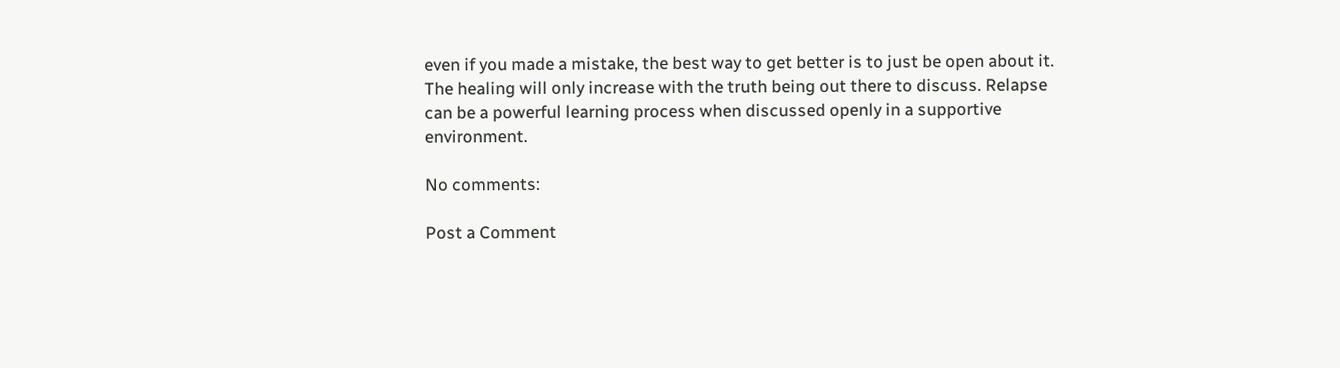even if you made a mistake, the best way to get better is to just be open about it. The healing will only increase with the truth being out there to discuss. Relapse can be a powerful learning process when discussed openly in a supportive environment.

No comments:

Post a Comment